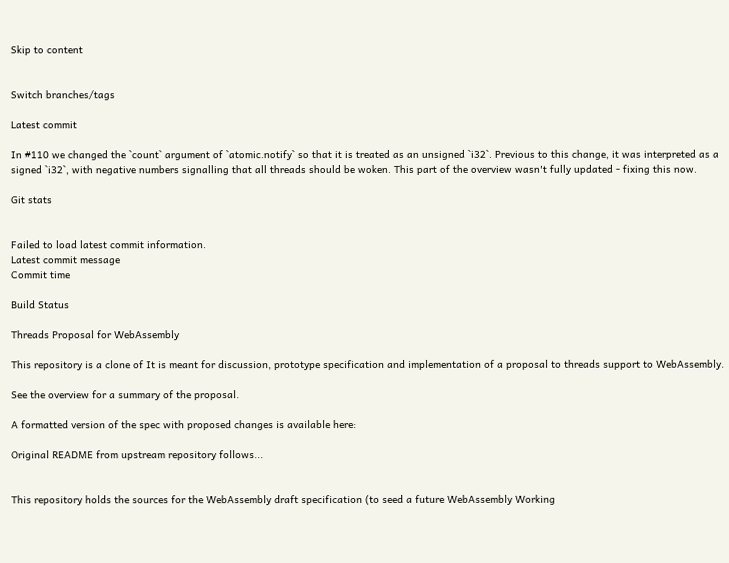Skip to content


Switch branches/tags

Latest commit

In #110 we changed the `count` argument of `atomic.notify` so that it is treated as an unsigned `i32`. Previous to this change, it was interpreted as a signed `i32`, with negative numbers signalling that all threads should be woken. This part of the overview wasn't fully updated - fixing this now.

Git stats


Failed to load latest commit information.
Latest commit message
Commit time

Build Status

Threads Proposal for WebAssembly

This repository is a clone of It is meant for discussion, prototype specification and implementation of a proposal to threads support to WebAssembly.

See the overview for a summary of the proposal.

A formatted version of the spec with proposed changes is available here:

Original README from upstream repository follows...


This repository holds the sources for the WebAssembly draft specification (to seed a future WebAssembly Working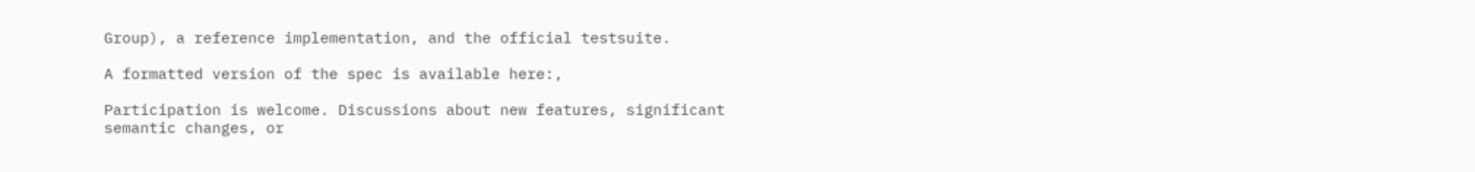Group), a reference implementation, and the official testsuite.

A formatted version of the spec is available here:,

Participation is welcome. Discussions about new features, significant semantic changes, or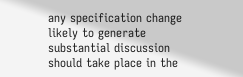any specification change likely to generate substantial discussion should take place in the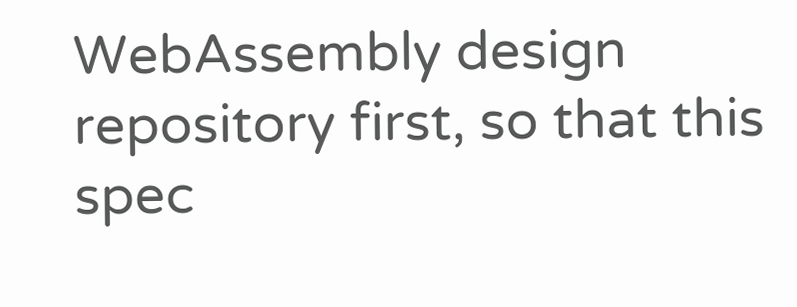WebAssembly design repository first, so that this spec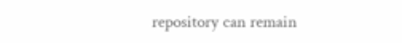repository can remain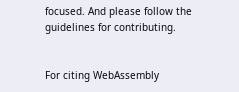focused. And please follow the guidelines for contributing.


For citing WebAssembly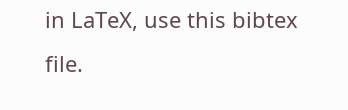in LaTeX, use this bibtex file.